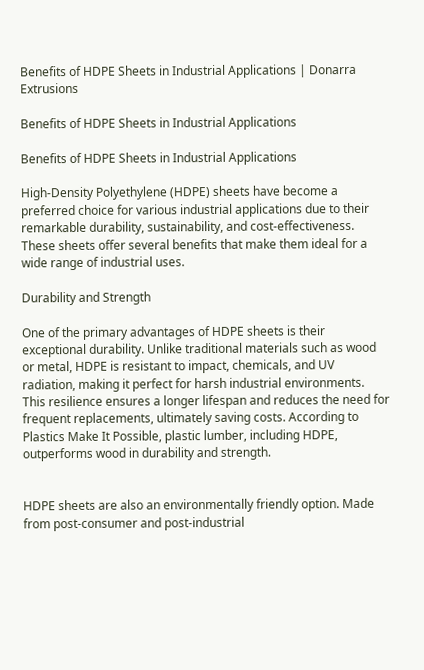Benefits of HDPE Sheets in Industrial Applications | Donarra Extrusions

Benefits of HDPE Sheets in Industrial Applications

Benefits of HDPE Sheets in Industrial Applications

High-Density Polyethylene (HDPE) sheets have become a preferred choice for various industrial applications due to their remarkable durability, sustainability, and cost-effectiveness. These sheets offer several benefits that make them ideal for a wide range of industrial uses.

Durability and Strength

One of the primary advantages of HDPE sheets is their exceptional durability. Unlike traditional materials such as wood or metal, HDPE is resistant to impact, chemicals, and UV radiation, making it perfect for harsh industrial environments. This resilience ensures a longer lifespan and reduces the need for frequent replacements, ultimately saving costs. According to Plastics Make It Possible, plastic lumber, including HDPE, outperforms wood in durability and strength.


HDPE sheets are also an environmentally friendly option. Made from post-consumer and post-industrial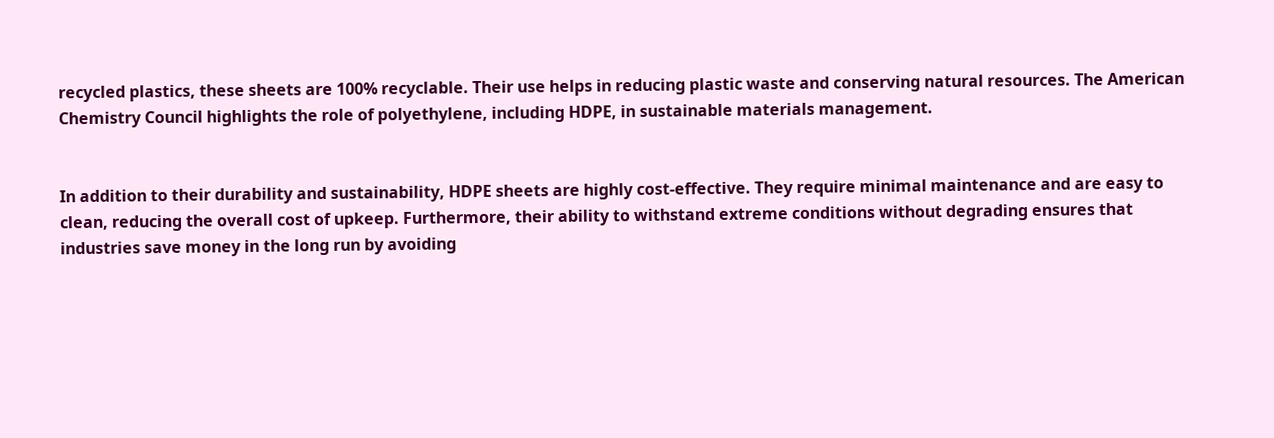recycled plastics, these sheets are 100% recyclable. Their use helps in reducing plastic waste and conserving natural resources. The American Chemistry Council highlights the role of polyethylene, including HDPE, in sustainable materials management.


In addition to their durability and sustainability, HDPE sheets are highly cost-effective. They require minimal maintenance and are easy to clean, reducing the overall cost of upkeep. Furthermore, their ability to withstand extreme conditions without degrading ensures that industries save money in the long run by avoiding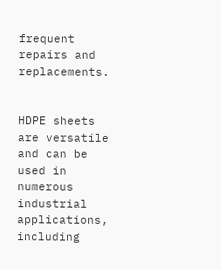frequent repairs and replacements.


HDPE sheets are versatile and can be used in numerous industrial applications, including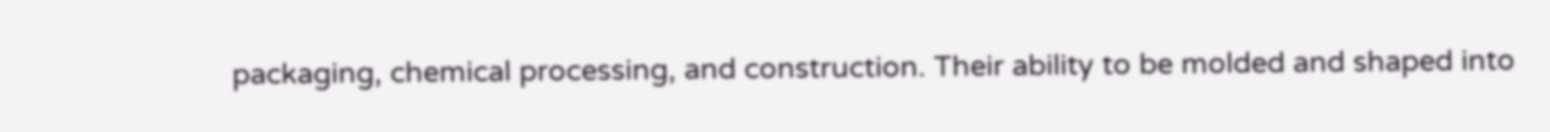packaging, chemical processing, and construction. Their ability to be molded and shaped into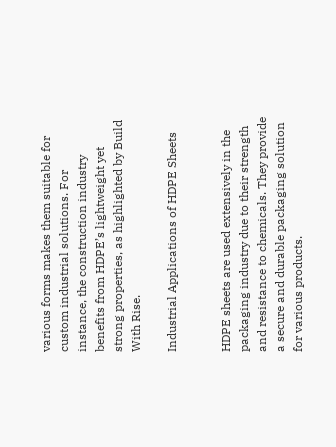various forms makes them suitable for custom industrial solutions. For instance, the construction industry benefits from HDPE’s lightweight yet strong properties, as highlighted by Build With Rise.

Industrial Applications of HDPE Sheets


HDPE sheets are used extensively in the packaging industry due to their strength and resistance to chemicals. They provide a secure and durable packaging solution for various products.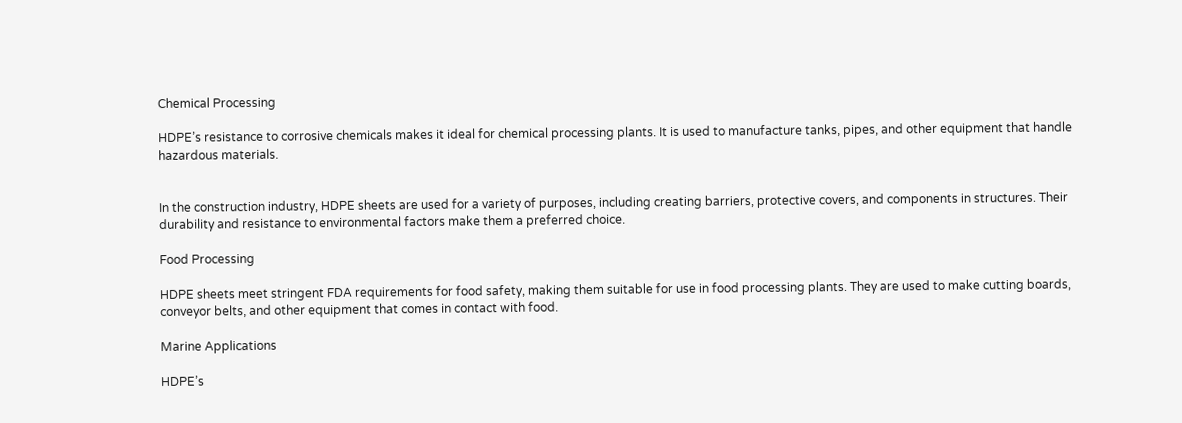Chemical Processing

HDPE’s resistance to corrosive chemicals makes it ideal for chemical processing plants. It is used to manufacture tanks, pipes, and other equipment that handle hazardous materials.


In the construction industry, HDPE sheets are used for a variety of purposes, including creating barriers, protective covers, and components in structures. Their durability and resistance to environmental factors make them a preferred choice.

Food Processing

HDPE sheets meet stringent FDA requirements for food safety, making them suitable for use in food processing plants. They are used to make cutting boards, conveyor belts, and other equipment that comes in contact with food.

Marine Applications

HDPE’s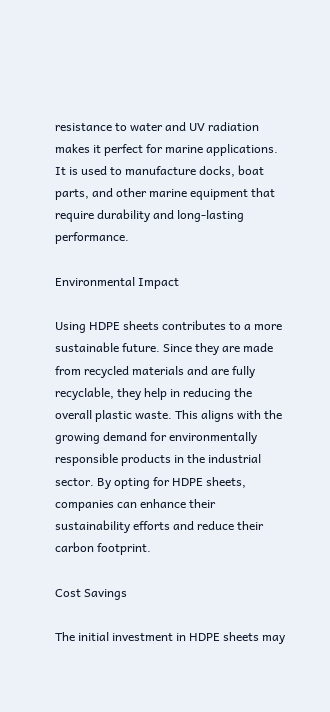resistance to water and UV radiation makes it perfect for marine applications. It is used to manufacture docks, boat parts, and other marine equipment that require durability and long-lasting performance.

Environmental Impact

Using HDPE sheets contributes to a more sustainable future. Since they are made from recycled materials and are fully recyclable, they help in reducing the overall plastic waste. This aligns with the growing demand for environmentally responsible products in the industrial sector. By opting for HDPE sheets, companies can enhance their sustainability efforts and reduce their carbon footprint.

Cost Savings

The initial investment in HDPE sheets may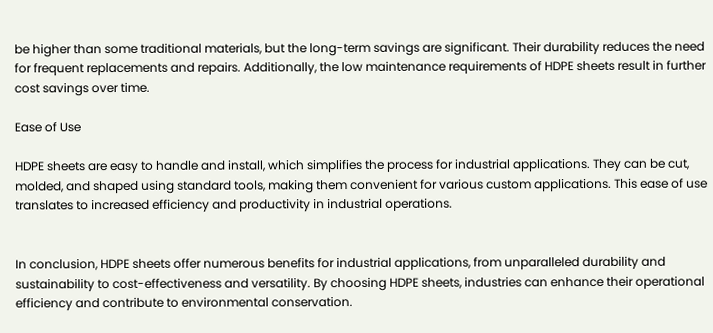be higher than some traditional materials, but the long-term savings are significant. Their durability reduces the need for frequent replacements and repairs. Additionally, the low maintenance requirements of HDPE sheets result in further cost savings over time.

Ease of Use

HDPE sheets are easy to handle and install, which simplifies the process for industrial applications. They can be cut, molded, and shaped using standard tools, making them convenient for various custom applications. This ease of use translates to increased efficiency and productivity in industrial operations.


In conclusion, HDPE sheets offer numerous benefits for industrial applications, from unparalleled durability and sustainability to cost-effectiveness and versatility. By choosing HDPE sheets, industries can enhance their operational efficiency and contribute to environmental conservation.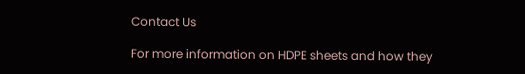Contact Us

For more information on HDPE sheets and how they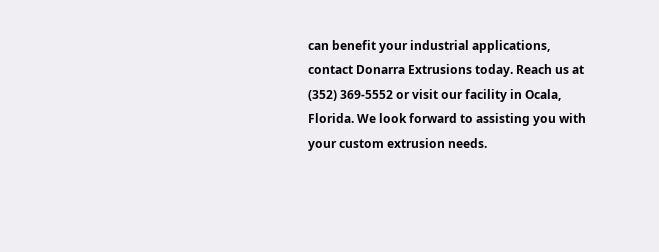can benefit your industrial applications, contact Donarra Extrusions today. Reach us at (352) 369-5552 or visit our facility in Ocala, Florida. We look forward to assisting you with your custom extrusion needs.